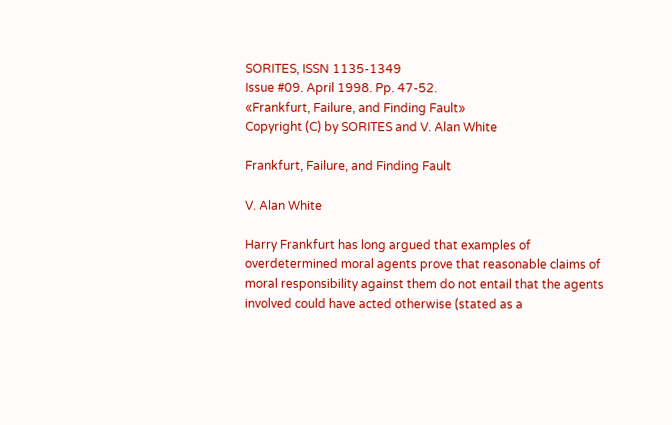SORITES, ISSN 1135-1349
Issue #09. April 1998. Pp. 47-52.
«Frankfurt, Failure, and Finding Fault»
Copyright (C) by SORITES and V. Alan White

Frankfurt, Failure, and Finding Fault

V. Alan White

Harry Frankfurt has long argued that examples of overdetermined moral agents prove that reasonable claims of moral responsibility against them do not entail that the agents involved could have acted otherwise (stated as a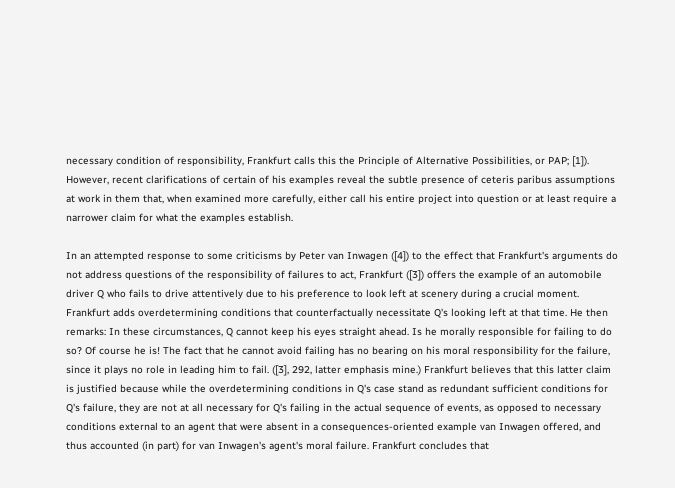necessary condition of responsibility, Frankfurt calls this the Principle of Alternative Possibilities, or PAP; [1]). However, recent clarifications of certain of his examples reveal the subtle presence of ceteris paribus assumptions at work in them that, when examined more carefully, either call his entire project into question or at least require a narrower claim for what the examples establish.

In an attempted response to some criticisms by Peter van Inwagen ([4]) to the effect that Frankfurt's arguments do not address questions of the responsibility of failures to act, Frankfurt ([3]) offers the example of an automobile driver Q who fails to drive attentively due to his preference to look left at scenery during a crucial moment. Frankfurt adds overdetermining conditions that counterfactually necessitate Q's looking left at that time. He then remarks: In these circumstances, Q cannot keep his eyes straight ahead. Is he morally responsible for failing to do so? Of course he is! The fact that he cannot avoid failing has no bearing on his moral responsibility for the failure, since it plays no role in leading him to fail. ([3], 292, latter emphasis mine.) Frankfurt believes that this latter claim is justified because while the overdetermining conditions in Q's case stand as redundant sufficient conditions for Q's failure, they are not at all necessary for Q's failing in the actual sequence of events, as opposed to necessary conditions external to an agent that were absent in a consequences-oriented example van Inwagen offered, and thus accounted (in part) for van Inwagen's agent's moral failure. Frankfurt concludes that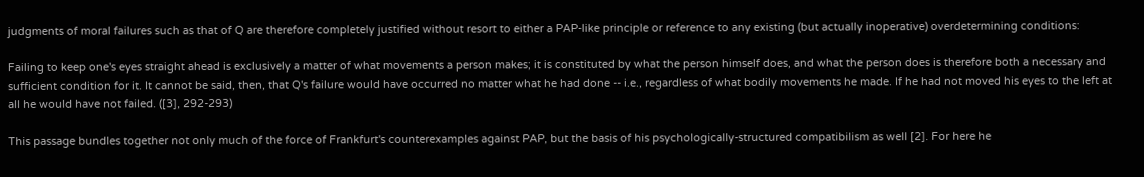judgments of moral failures such as that of Q are therefore completely justified without resort to either a PAP-like principle or reference to any existing (but actually inoperative) overdetermining conditions:

Failing to keep one's eyes straight ahead is exclusively a matter of what movements a person makes; it is constituted by what the person himself does, and what the person does is therefore both a necessary and sufficient condition for it. It cannot be said, then, that Q's failure would have occurred no matter what he had done -- i.e., regardless of what bodily movements he made. If he had not moved his eyes to the left at all he would have not failed. ([3], 292-293)

This passage bundles together not only much of the force of Frankfurt's counterexamples against PAP, but the basis of his psychologically-structured compatibilism as well [2]. For here he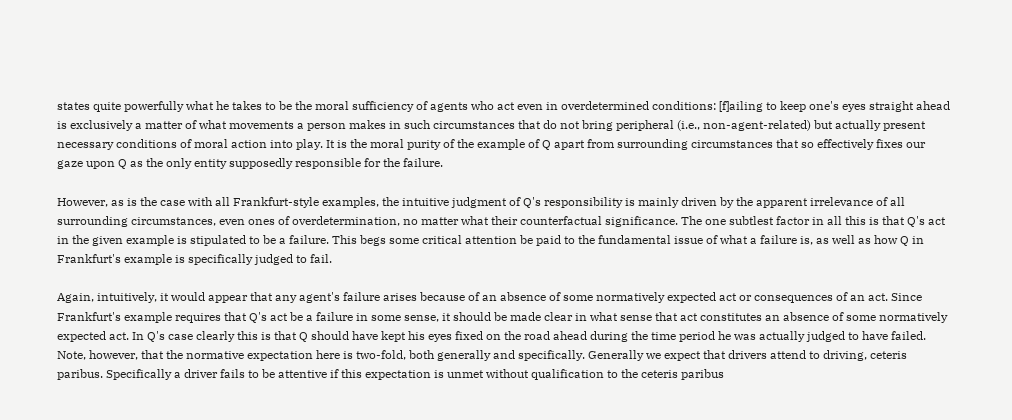states quite powerfully what he takes to be the moral sufficiency of agents who act even in overdetermined conditions: [f]ailing to keep one's eyes straight ahead is exclusively a matter of what movements a person makes in such circumstances that do not bring peripheral (i.e., non-agent-related) but actually present necessary conditions of moral action into play. It is the moral purity of the example of Q apart from surrounding circumstances that so effectively fixes our gaze upon Q as the only entity supposedly responsible for the failure.

However, as is the case with all Frankfurt-style examples, the intuitive judgment of Q's responsibility is mainly driven by the apparent irrelevance of all surrounding circumstances, even ones of overdetermination, no matter what their counterfactual significance. The one subtlest factor in all this is that Q's act in the given example is stipulated to be a failure. This begs some critical attention be paid to the fundamental issue of what a failure is, as well as how Q in Frankfurt's example is specifically judged to fail.

Again, intuitively, it would appear that any agent's failure arises because of an absence of some normatively expected act or consequences of an act. Since Frankfurt's example requires that Q's act be a failure in some sense, it should be made clear in what sense that act constitutes an absence of some normatively expected act. In Q's case clearly this is that Q should have kept his eyes fixed on the road ahead during the time period he was actually judged to have failed. Note, however, that the normative expectation here is two-fold, both generally and specifically. Generally we expect that drivers attend to driving, ceteris paribus. Specifically a driver fails to be attentive if this expectation is unmet without qualification to the ceteris paribus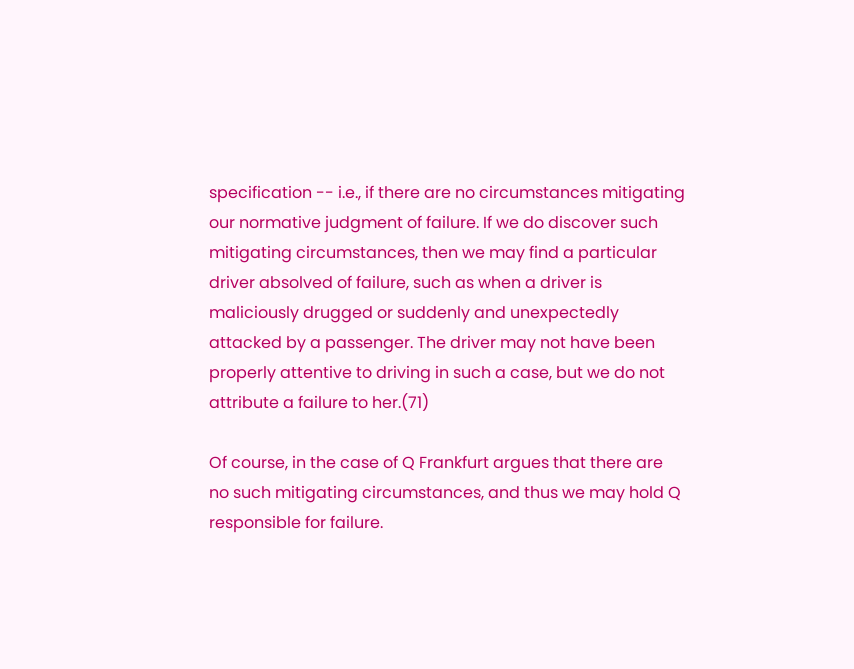specification -- i.e., if there are no circumstances mitigating our normative judgment of failure. If we do discover such mitigating circumstances, then we may find a particular driver absolved of failure, such as when a driver is maliciously drugged or suddenly and unexpectedly attacked by a passenger. The driver may not have been properly attentive to driving in such a case, but we do not attribute a failure to her.(71)

Of course, in the case of Q Frankfurt argues that there are no such mitigating circumstances, and thus we may hold Q responsible for failure.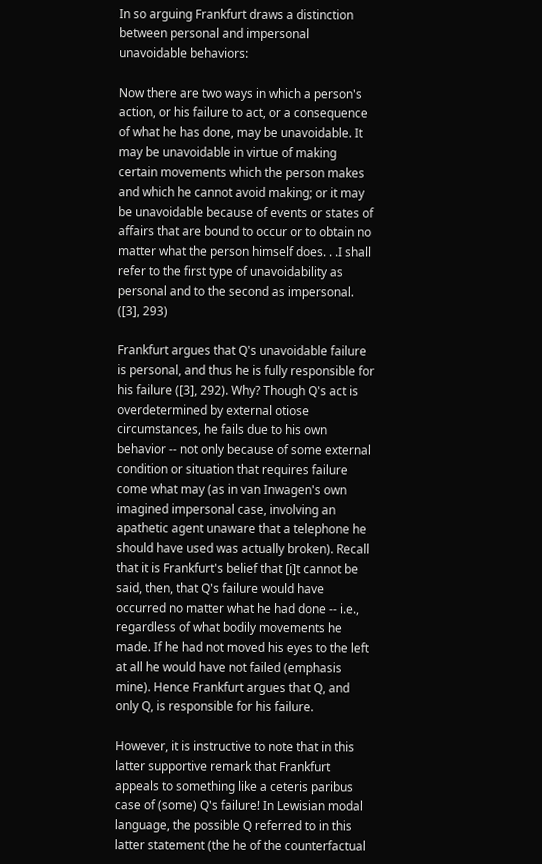In so arguing Frankfurt draws a distinction between personal and impersonal unavoidable behaviors:

Now there are two ways in which a person's action, or his failure to act, or a consequence of what he has done, may be unavoidable. It may be unavoidable in virtue of making certain movements which the person makes and which he cannot avoid making; or it may be unavoidable because of events or states of affairs that are bound to occur or to obtain no matter what the person himself does. . .I shall refer to the first type of unavoidability as personal and to the second as impersonal. ([3], 293)

Frankfurt argues that Q's unavoidable failure is personal, and thus he is fully responsible for his failure ([3], 292). Why? Though Q's act is overdetermined by external otiose circumstances, he fails due to his own behavior -- not only because of some external condition or situation that requires failure come what may (as in van Inwagen's own imagined impersonal case, involving an apathetic agent unaware that a telephone he should have used was actually broken). Recall that it is Frankfurt's belief that [i]t cannot be said, then, that Q's failure would have occurred no matter what he had done -- i.e., regardless of what bodily movements he made. If he had not moved his eyes to the left at all he would have not failed (emphasis mine). Hence Frankfurt argues that Q, and only Q, is responsible for his failure.

However, it is instructive to note that in this latter supportive remark that Frankfurt appeals to something like a ceteris paribus case of (some) Q's failure! In Lewisian modal language, the possible Q referred to in this latter statement (the he of the counterfactual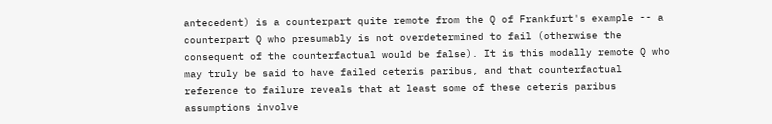antecedent) is a counterpart quite remote from the Q of Frankfurt's example -- a counterpart Q who presumably is not overdetermined to fail (otherwise the consequent of the counterfactual would be false). It is this modally remote Q who may truly be said to have failed ceteris paribus, and that counterfactual reference to failure reveals that at least some of these ceteris paribus assumptions involve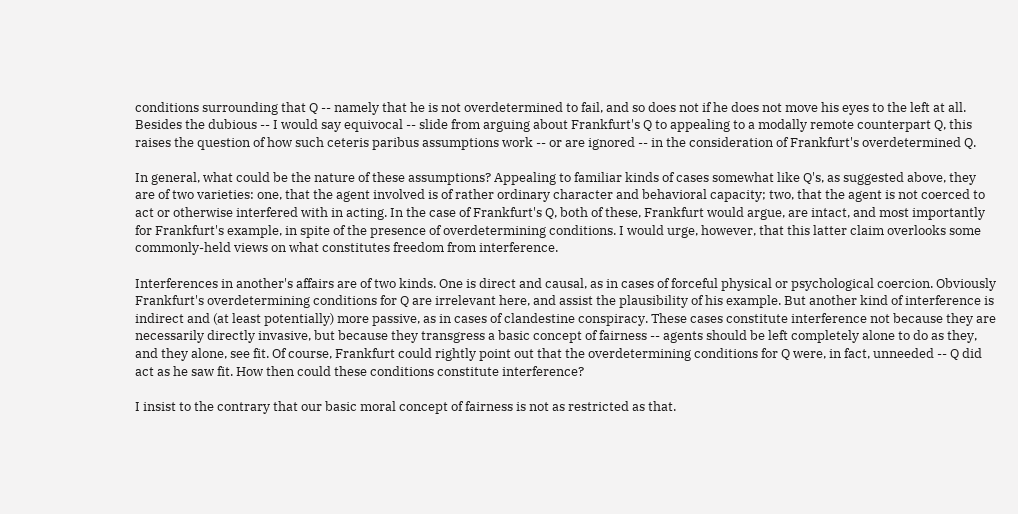conditions surrounding that Q -- namely that he is not overdetermined to fail, and so does not if he does not move his eyes to the left at all. Besides the dubious -- I would say equivocal -- slide from arguing about Frankfurt's Q to appealing to a modally remote counterpart Q, this raises the question of how such ceteris paribus assumptions work -- or are ignored -- in the consideration of Frankfurt's overdetermined Q.

In general, what could be the nature of these assumptions? Appealing to familiar kinds of cases somewhat like Q's, as suggested above, they are of two varieties: one, that the agent involved is of rather ordinary character and behavioral capacity; two, that the agent is not coerced to act or otherwise interfered with in acting. In the case of Frankfurt's Q, both of these, Frankfurt would argue, are intact, and most importantly for Frankfurt's example, in spite of the presence of overdetermining conditions. I would urge, however, that this latter claim overlooks some commonly-held views on what constitutes freedom from interference.

Interferences in another's affairs are of two kinds. One is direct and causal, as in cases of forceful physical or psychological coercion. Obviously Frankfurt's overdetermining conditions for Q are irrelevant here, and assist the plausibility of his example. But another kind of interference is indirect and (at least potentially) more passive, as in cases of clandestine conspiracy. These cases constitute interference not because they are necessarily directly invasive, but because they transgress a basic concept of fairness -- agents should be left completely alone to do as they, and they alone, see fit. Of course, Frankfurt could rightly point out that the overdetermining conditions for Q were, in fact, unneeded -- Q did act as he saw fit. How then could these conditions constitute interference?

I insist to the contrary that our basic moral concept of fairness is not as restricted as that.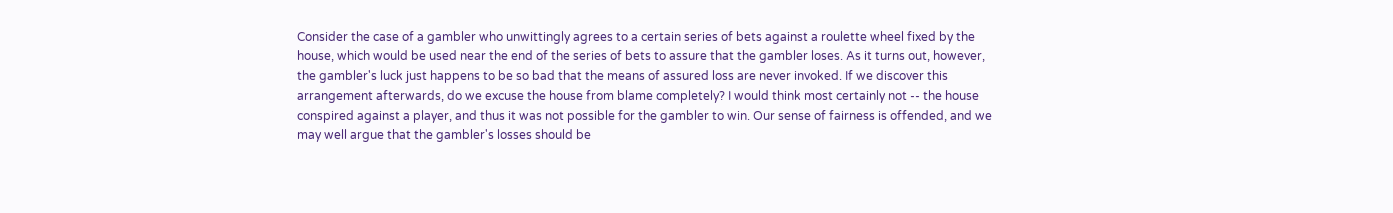Consider the case of a gambler who unwittingly agrees to a certain series of bets against a roulette wheel fixed by the house, which would be used near the end of the series of bets to assure that the gambler loses. As it turns out, however, the gambler's luck just happens to be so bad that the means of assured loss are never invoked. If we discover this arrangement afterwards, do we excuse the house from blame completely? I would think most certainly not -- the house conspired against a player, and thus it was not possible for the gambler to win. Our sense of fairness is offended, and we may well argue that the gambler's losses should be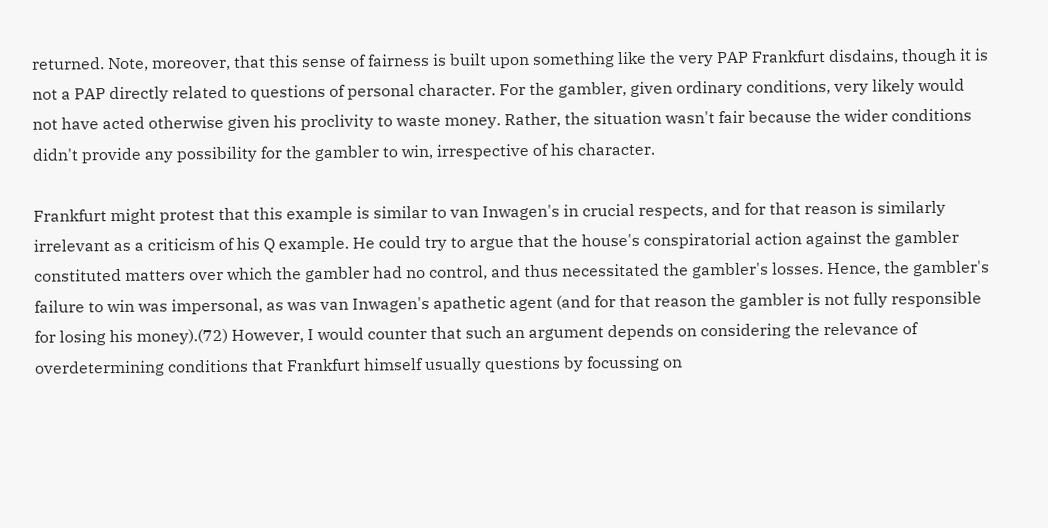returned. Note, moreover, that this sense of fairness is built upon something like the very PAP Frankfurt disdains, though it is not a PAP directly related to questions of personal character. For the gambler, given ordinary conditions, very likely would not have acted otherwise given his proclivity to waste money. Rather, the situation wasn't fair because the wider conditions didn't provide any possibility for the gambler to win, irrespective of his character.

Frankfurt might protest that this example is similar to van Inwagen's in crucial respects, and for that reason is similarly irrelevant as a criticism of his Q example. He could try to argue that the house's conspiratorial action against the gambler constituted matters over which the gambler had no control, and thus necessitated the gambler's losses. Hence, the gambler's failure to win was impersonal, as was van Inwagen's apathetic agent (and for that reason the gambler is not fully responsible for losing his money).(72) However, I would counter that such an argument depends on considering the relevance of overdetermining conditions that Frankfurt himself usually questions by focussing on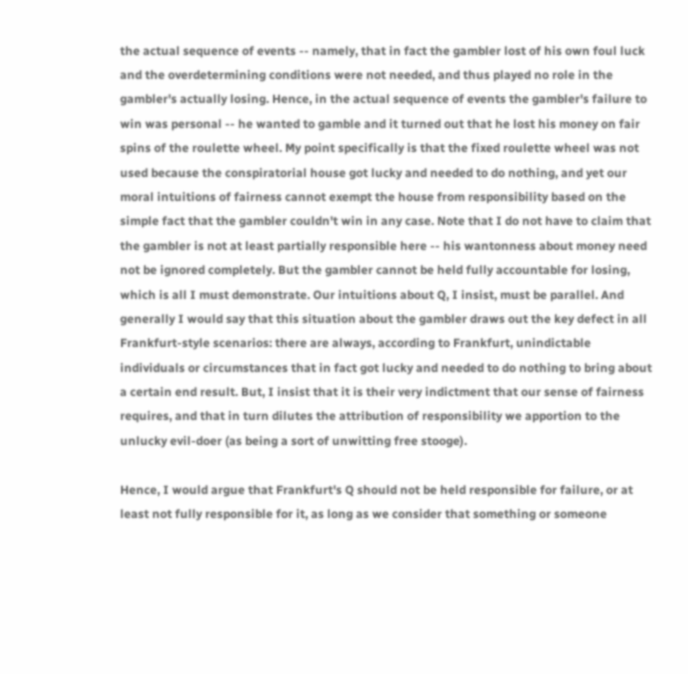the actual sequence of events -- namely, that in fact the gambler lost of his own foul luck and the overdetermining conditions were not needed, and thus played no role in the gambler's actually losing. Hence, in the actual sequence of events the gambler's failure to win was personal -- he wanted to gamble and it turned out that he lost his money on fair spins of the roulette wheel. My point specifically is that the fixed roulette wheel was not used because the conspiratorial house got lucky and needed to do nothing, and yet our moral intuitions of fairness cannot exempt the house from responsibility based on the simple fact that the gambler couldn't win in any case. Note that I do not have to claim that the gambler is not at least partially responsible here -- his wantonness about money need not be ignored completely. But the gambler cannot be held fully accountable for losing, which is all I must demonstrate. Our intuitions about Q, I insist, must be parallel. And generally I would say that this situation about the gambler draws out the key defect in all Frankfurt-style scenarios: there are always, according to Frankfurt, unindictable individuals or circumstances that in fact got lucky and needed to do nothing to bring about a certain end result. But, I insist that it is their very indictment that our sense of fairness requires, and that in turn dilutes the attribution of responsibility we apportion to the unlucky evil-doer (as being a sort of unwitting free stooge).

Hence, I would argue that Frankfurt's Q should not be held responsible for failure, or at least not fully responsible for it, as long as we consider that something or someone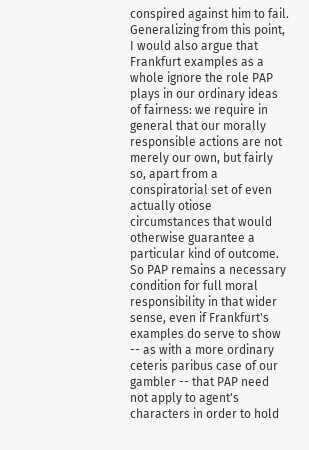conspired against him to fail. Generalizing from this point, I would also argue that Frankfurt examples as a whole ignore the role PAP plays in our ordinary ideas of fairness: we require in general that our morally responsible actions are not merely our own, but fairly so, apart from a conspiratorial set of even actually otiose circumstances that would otherwise guarantee a particular kind of outcome. So PAP remains a necessary condition for full moral responsibility in that wider sense, even if Frankfurt's examples do serve to show -- as with a more ordinary ceteris paribus case of our gambler -- that PAP need not apply to agent's characters in order to hold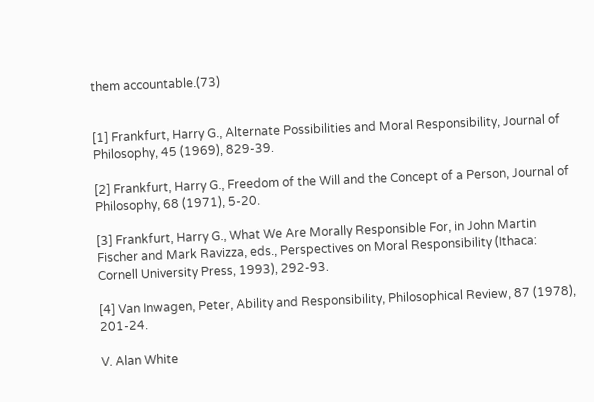them accountable.(73)


[1] Frankfurt, Harry G., Alternate Possibilities and Moral Responsibility, Journal of Philosophy, 45 (1969), 829-39.

[2] Frankfurt, Harry G., Freedom of the Will and the Concept of a Person, Journal of Philosophy, 68 (1971), 5-20.

[3] Frankfurt, Harry G., What We Are Morally Responsible For, in John Martin Fischer and Mark Ravizza, eds., Perspectives on Moral Responsibility (Ithaca: Cornell University Press, 1993), 292-93.

[4] Van Inwagen, Peter, Ability and Responsibility, Philosophical Review, 87 (1978), 201-24.

V. Alan White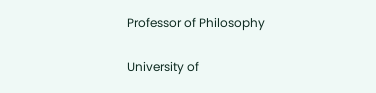Professor of Philosophy

University of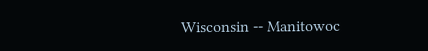Wisconsin -- Manitowoc